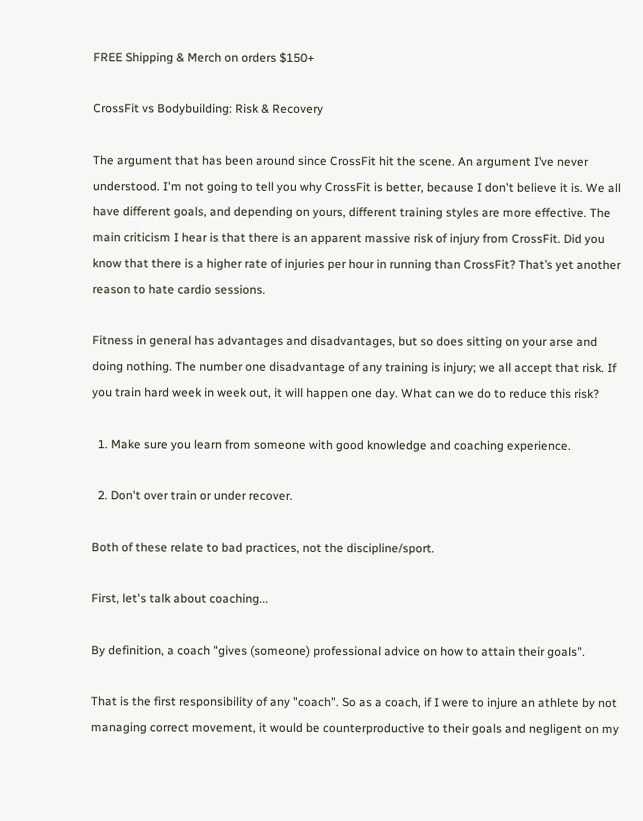FREE Shipping & Merch on orders $150+

CrossFit vs Bodybuilding: Risk & Recovery

The argument that has been around since CrossFit hit the scene. An argument I’ve never understood. I'm not going to tell you why CrossFit is better, because I don't believe it is. We all have different goals, and depending on yours, different training styles are more effective. The main criticism I hear is that there is an apparent massive risk of injury from CrossFit. Did you know that there is a higher rate of injuries per hour in running than CrossFit? That’s yet another reason to hate cardio sessions.

Fitness in general has advantages and disadvantages, but so does sitting on your arse and doing nothing. The number one disadvantage of any training is injury; we all accept that risk. If you train hard week in week out, it will happen one day. What can we do to reduce this risk?

  1. Make sure you learn from someone with good knowledge and coaching experience.

  2. Don't over train or under recover.

Both of these relate to bad practices, not the discipline/sport.

First, let's talk about coaching...

By definition, a coach "gives (someone) professional advice on how to attain their goals".

That is the first responsibility of any "coach". So as a coach, if I were to injure an athlete by not managing correct movement, it would be counterproductive to their goals and negligent on my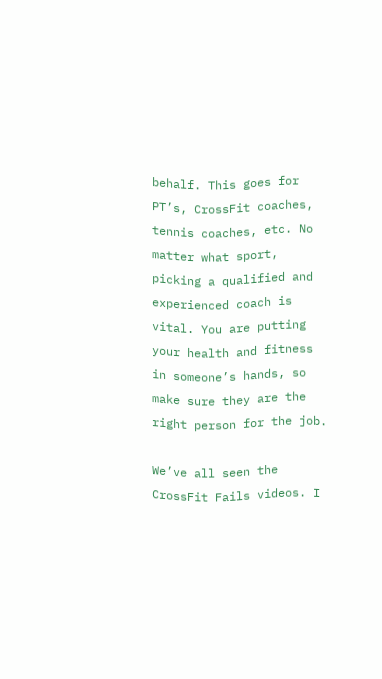behalf. This goes for PT’s, CrossFit coaches, tennis coaches, etc. No matter what sport, picking a qualified and experienced coach is vital. You are putting your health and fitness in someone’s hands, so make sure they are the right person for the job.

We’ve all seen the CrossFit Fails videos. I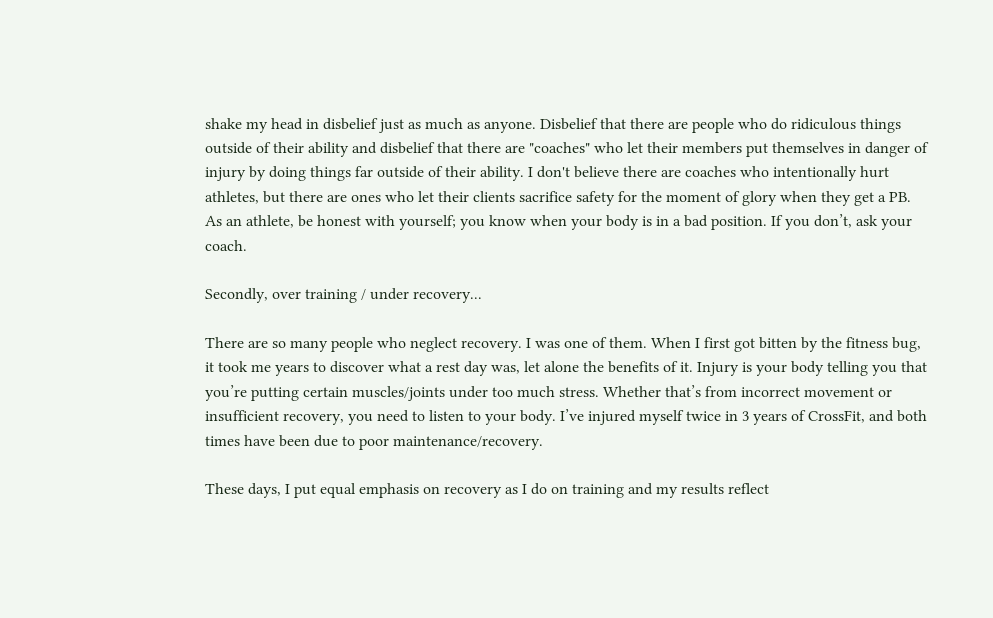shake my head in disbelief just as much as anyone. Disbelief that there are people who do ridiculous things outside of their ability and disbelief that there are "coaches" who let their members put themselves in danger of injury by doing things far outside of their ability. I don't believe there are coaches who intentionally hurt athletes, but there are ones who let their clients sacrifice safety for the moment of glory when they get a PB. As an athlete, be honest with yourself; you know when your body is in a bad position. If you don’t, ask your coach.

Secondly, over training / under recovery...

There are so many people who neglect recovery. I was one of them. When I first got bitten by the fitness bug, it took me years to discover what a rest day was, let alone the benefits of it. Injury is your body telling you that you’re putting certain muscles/joints under too much stress. Whether that’s from incorrect movement or insufficient recovery, you need to listen to your body. I’ve injured myself twice in 3 years of CrossFit, and both times have been due to poor maintenance/recovery.

These days, I put equal emphasis on recovery as I do on training and my results reflect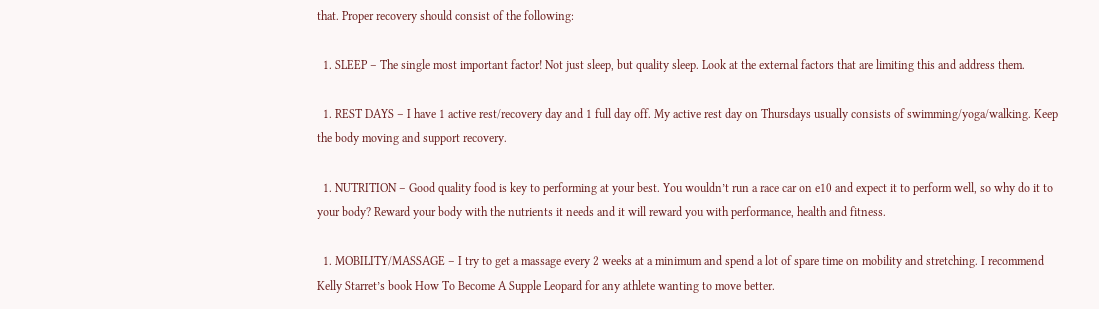that. Proper recovery should consist of the following:

  1. SLEEP – The single most important factor! Not just sleep, but quality sleep. Look at the external factors that are limiting this and address them.

  1. REST DAYS – I have 1 active rest/recovery day and 1 full day off. My active rest day on Thursdays usually consists of swimming/yoga/walking. Keep the body moving and support recovery.

  1. NUTRITION – Good quality food is key to performing at your best. You wouldn’t run a race car on e10 and expect it to perform well, so why do it to your body? Reward your body with the nutrients it needs and it will reward you with performance, health and fitness.

  1. MOBILITY/MASSAGE – I try to get a massage every 2 weeks at a minimum and spend a lot of spare time on mobility and stretching. I recommend Kelly Starret’s book How To Become A Supple Leopard for any athlete wanting to move better.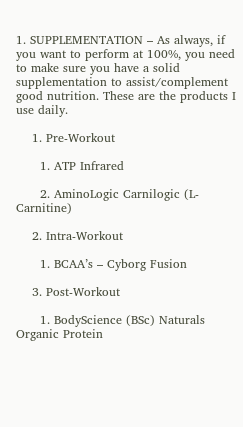1. SUPPLEMENTATION – As always, if you want to perform at 100%, you need to make sure you have a solid supplementation to assist/complement good nutrition. These are the products I use daily.

    1. Pre-Workout

      1. ATP Infrared

      2. AminoLogic Carnilogic (L-Carnitine)

    2. Intra-Workout

      1. BCAA’s – Cyborg Fusion

    3. Post-Workout

      1. BodyScience (BSc) Naturals Organic Protein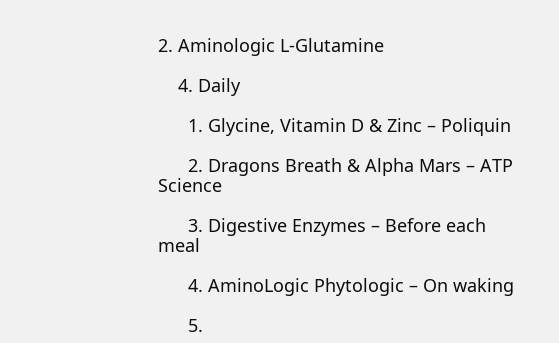2. Aminologic L-Glutamine

    4. Daily

      1. Glycine, Vitamin D & Zinc – Poliquin

      2. Dragons Breath & Alpha Mars – ATP Science

      3. Digestive Enzymes – Before each meal

      4. AminoLogic Phytologic – On waking

      5.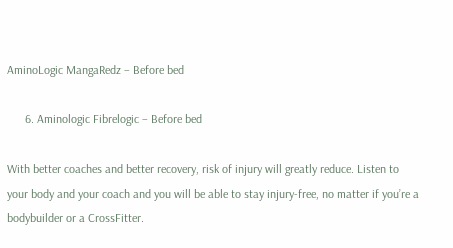AminoLogic MangaRedz – Before bed

      6. Aminologic Fibrelogic – Before bed

With better coaches and better recovery, risk of injury will greatly reduce. Listen to your body and your coach and you will be able to stay injury-free, no matter if you’re a bodybuilder or a CrossFitter.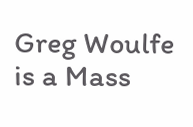Greg Woulfe is a Mass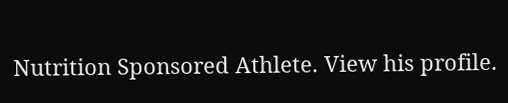Nutrition Sponsored Athlete. View his profile.